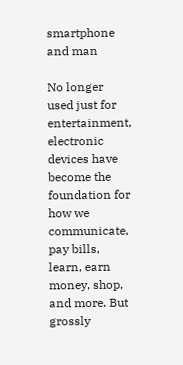smartphone and man

No longer used just for entertainment, electronic devices have become the foundation for how we communicate, pay bills, learn, earn money, shop, and more. But grossly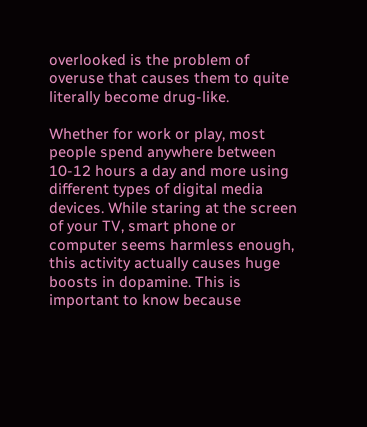overlooked is the problem of overuse that causes them to quite literally become drug-like.

Whether for work or play, most people spend anywhere between 10-12 hours a day and more using different types of digital media devices. While staring at the screen of your TV, smart phone or computer seems harmless enough, this activity actually causes huge boosts in dopamine. This is important to know because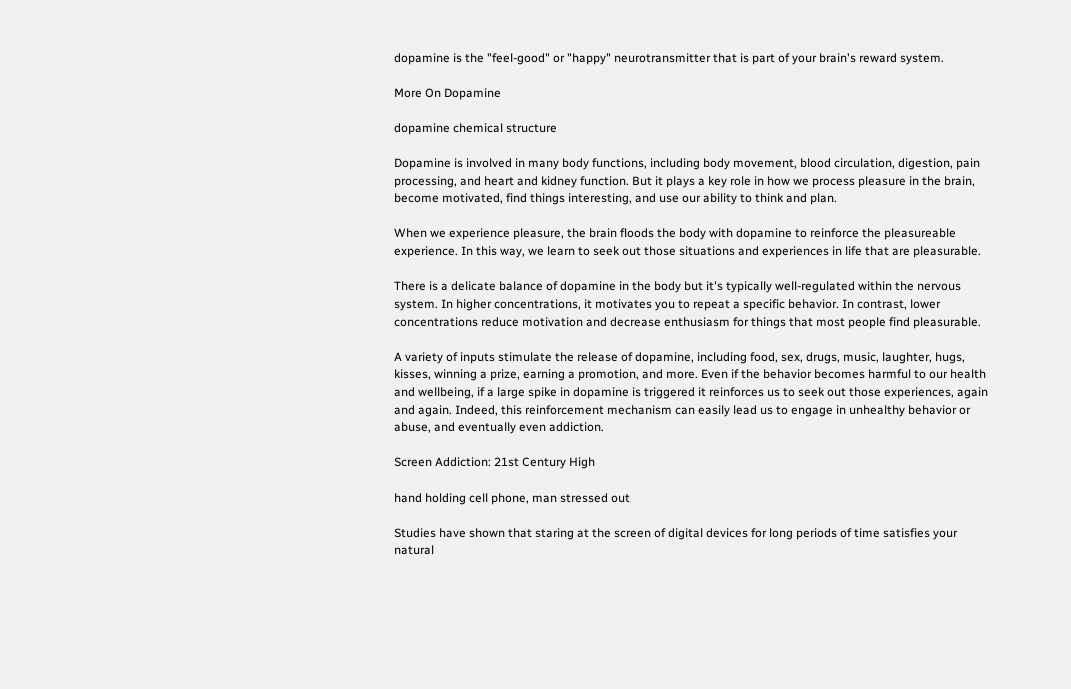dopamine is the "feel-good" or "happy" neurotransmitter that is part of your brain's reward system.

More On Dopamine

dopamine chemical structure

Dopamine is involved in many body functions, including body movement, blood circulation, digestion, pain processing, and heart and kidney function. But it plays a key role in how we process pleasure in the brain, become motivated, find things interesting, and use our ability to think and plan.

When we experience pleasure, the brain floods the body with dopamine to reinforce the pleasureable experience. In this way, we learn to seek out those situations and experiences in life that are pleasurable.

There is a delicate balance of dopamine in the body but it's typically well-regulated within the nervous system. In higher concentrations, it motivates you to repeat a specific behavior. In contrast, lower concentrations reduce motivation and decrease enthusiasm for things that most people find pleasurable.

A variety of inputs stimulate the release of dopamine, including food, sex, drugs, music, laughter, hugs, kisses, winning a prize, earning a promotion, and more. Even if the behavior becomes harmful to our health and wellbeing, if a large spike in dopamine is triggered it reinforces us to seek out those experiences, again and again. Indeed, this reinforcement mechanism can easily lead us to engage in unhealthy behavior or abuse, and eventually even addiction.

Screen Addiction: 21st Century High

hand holding cell phone, man stressed out

Studies have shown that staring at the screen of digital devices for long periods of time satisfies your natural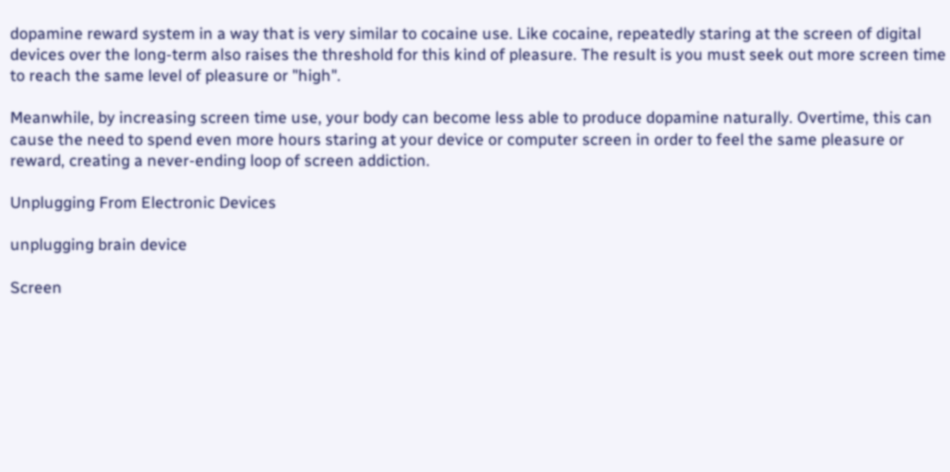dopamine reward system in a way that is very similar to cocaine use. Like cocaine, repeatedly staring at the screen of digital devices over the long-term also raises the threshold for this kind of pleasure. The result is you must seek out more screen time to reach the same level of pleasure or "high".

Meanwhile, by increasing screen time use, your body can become less able to produce dopamine naturally. Overtime, this can cause the need to spend even more hours staring at your device or computer screen in order to feel the same pleasure or reward, creating a never-ending loop of screen addiction.

Unplugging From Electronic Devices

unplugging brain device

Screen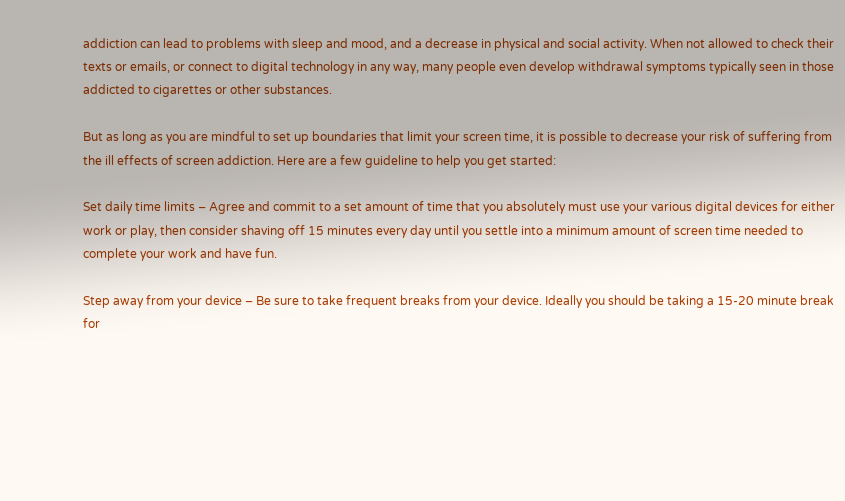addiction can lead to problems with sleep and mood, and a decrease in physical and social activity. When not allowed to check their texts or emails, or connect to digital technology in any way, many people even develop withdrawal symptoms typically seen in those addicted to cigarettes or other substances.

But as long as you are mindful to set up boundaries that limit your screen time, it is possible to decrease your risk of suffering from the ill effects of screen addiction. Here are a few guideline to help you get started:

Set daily time limits – Agree and commit to a set amount of time that you absolutely must use your various digital devices for either work or play, then consider shaving off 15 minutes every day until you settle into a minimum amount of screen time needed to complete your work and have fun.

Step away from your device – Be sure to take frequent breaks from your device. Ideally you should be taking a 15-20 minute break for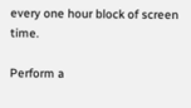every one hour block of screen time.

Perform a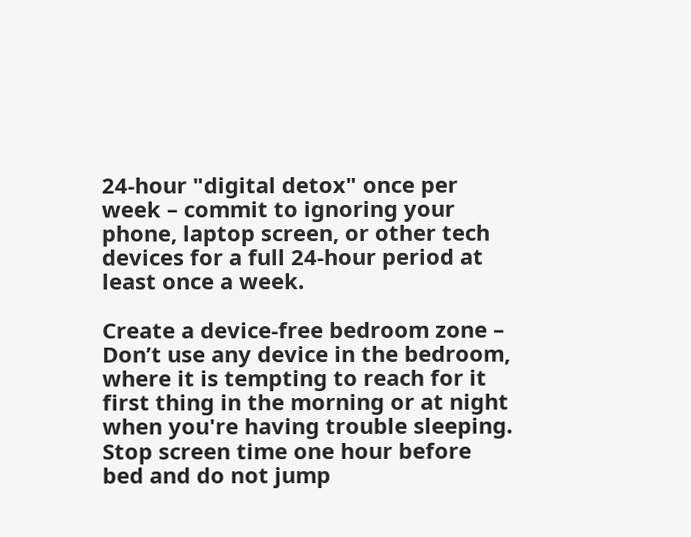24-hour "digital detox" once per week – commit to ignoring your phone, laptop screen, or other tech devices for a full 24-hour period at least once a week.

Create a device-free bedroom zone – Don’t use any device in the bedroom, where it is tempting to reach for it first thing in the morning or at night when you're having trouble sleeping. Stop screen time one hour before bed and do not jump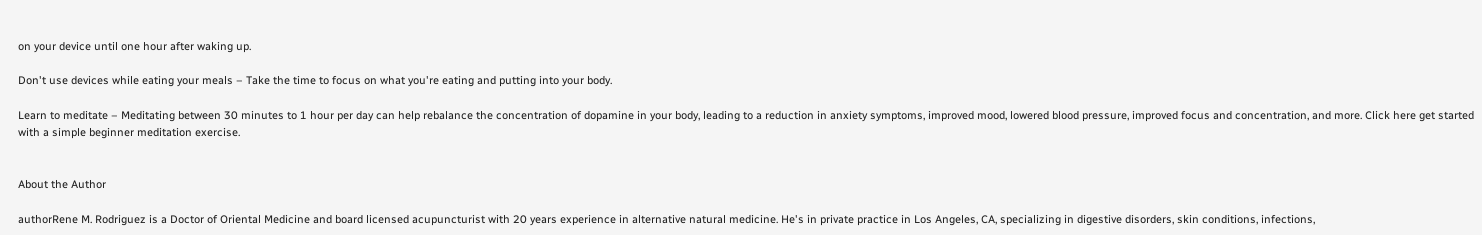on your device until one hour after waking up.

Don't use devices while eating your meals – Take the time to focus on what you're eating and putting into your body.

Learn to meditate – Meditating between 30 minutes to 1 hour per day can help rebalance the concentration of dopamine in your body, leading to a reduction in anxiety symptoms, improved mood, lowered blood pressure, improved focus and concentration, and more. Click here get started with a simple beginner meditation exercise.


About the Author

authorRene M. Rodriguez is a Doctor of Oriental Medicine and board licensed acupuncturist with 20 years experience in alternative natural medicine. He's in private practice in Los Angeles, CA, specializing in digestive disorders, skin conditions, infections,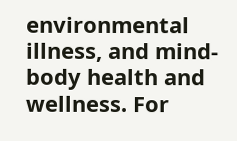environmental illness, and mind-body health and wellness. For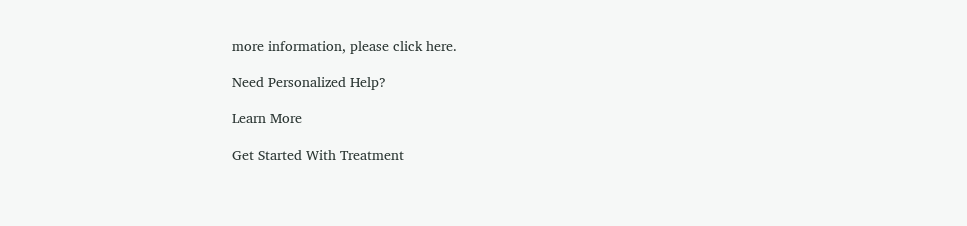more information, please click here.

Need Personalized Help?

Learn More

Get Started With Treatment